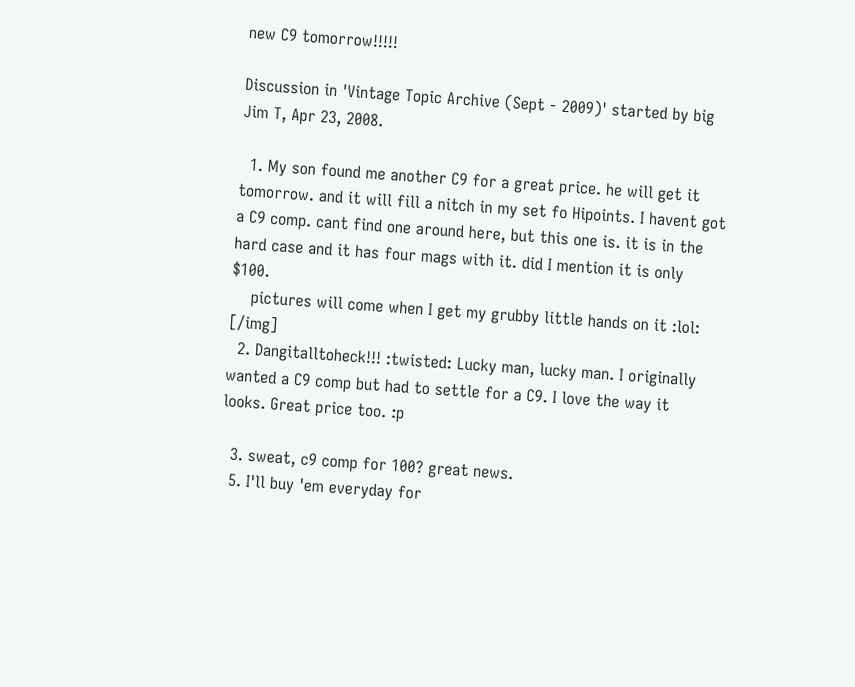new C9 tomorrow!!!!!

Discussion in 'Vintage Topic Archive (Sept - 2009)' started by big Jim T, Apr 23, 2008.

  1. My son found me another C9 for a great price. he will get it tomorrow. and it will fill a nitch in my set fo Hipoints. I havent got a C9 comp. cant find one around here, but this one is. it is in the hard case and it has four mags with it. did I mention it is only $100.
    pictures will come when I get my grubby little hands on it :lol: [/img]
  2. Dangitalltoheck!!! :twisted: Lucky man, lucky man. I originally wanted a C9 comp but had to settle for a C9. I love the way it looks. Great price too. :p

  3. sweat, c9 comp for 100? great news.
  5. I'll buy 'em everyday for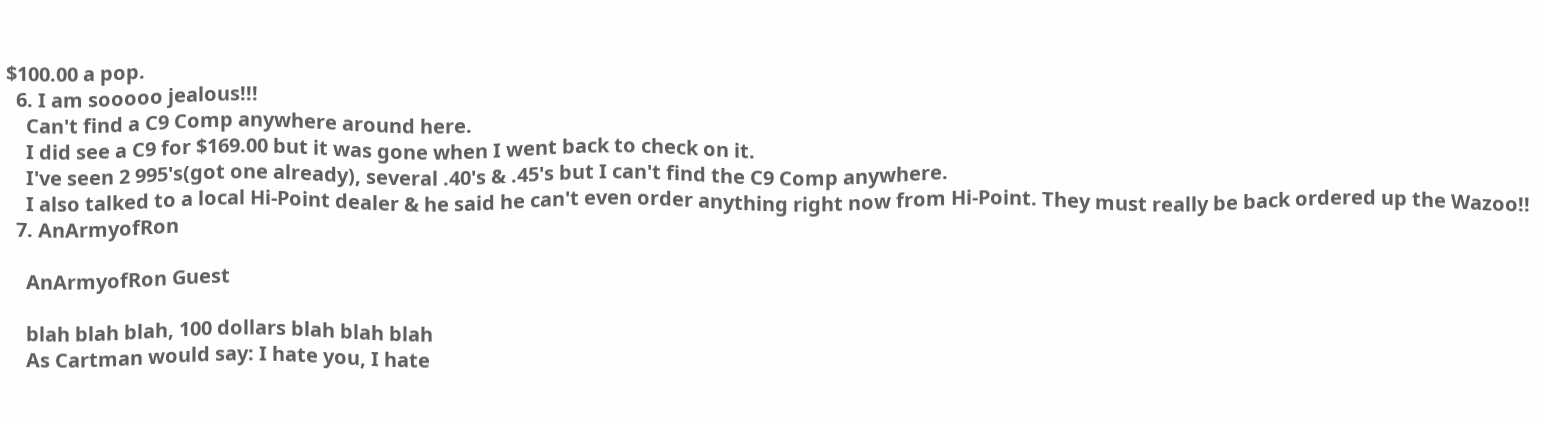$100.00 a pop.
  6. I am sooooo jealous!!!
    Can't find a C9 Comp anywhere around here.
    I did see a C9 for $169.00 but it was gone when I went back to check on it.
    I've seen 2 995's(got one already), several .40's & .45's but I can't find the C9 Comp anywhere.
    I also talked to a local Hi-Point dealer & he said he can't even order anything right now from Hi-Point. They must really be back ordered up the Wazoo!!
  7. AnArmyofRon

    AnArmyofRon Guest

    blah blah blah, 100 dollars blah blah blah
    As Cartman would say: I hate you, I hate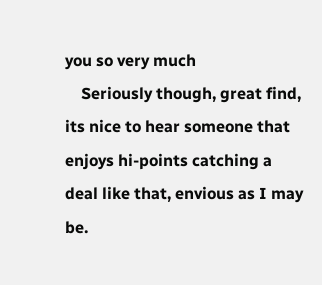you so very much
    Seriously though, great find, its nice to hear someone that enjoys hi-points catching a deal like that, envious as I may be.